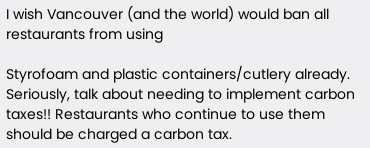I wish Vancouver (and the world) would ban all restaurants from using

Styrofoam and plastic containers/cutlery already. Seriously, talk about needing to implement carbon taxes!! Restaurants who continue to use them should be charged a carbon tax.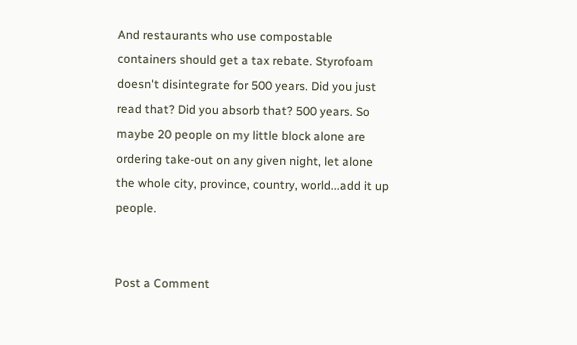And restaurants who use compostable containers should get a tax rebate. Styrofoam doesn't disintegrate for 500 years. Did you just read that? Did you absorb that? 500 years. So maybe 20 people on my little block alone are ordering take-out on any given night, let alone the whole city, province, country, world...add it up people.


Post a Comment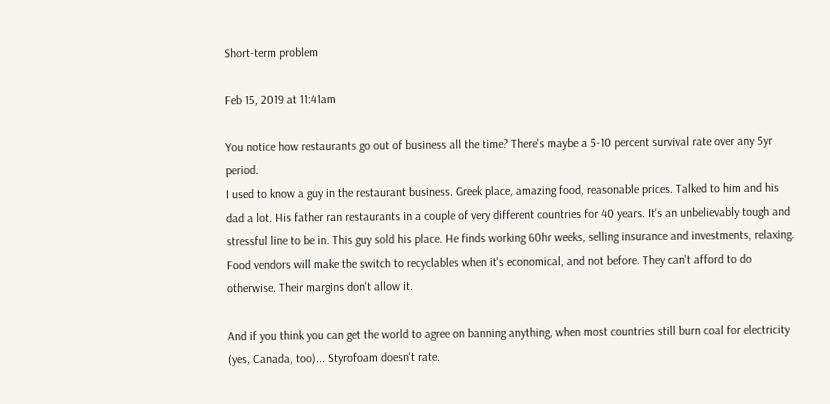Short-term problem

Feb 15, 2019 at 11:41am

You notice how restaurants go out of business all the time? There's maybe a 5-10 percent survival rate over any 5yr period.
I used to know a guy in the restaurant business. Greek place, amazing food, reasonable prices. Talked to him and his dad a lot. His father ran restaurants in a couple of very different countries for 40 years. It's an unbelievably tough and stressful line to be in. This guy sold his place. He finds working 60hr weeks, selling insurance and investments, relaxing.
Food vendors will make the switch to recyclables when it's economical, and not before. They can't afford to do otherwise. Their margins don't allow it.

And if you think you can get the world to agree on banning anything, when most countries still burn coal for electricity (yes, Canada, too)... Styrofoam doesn't rate.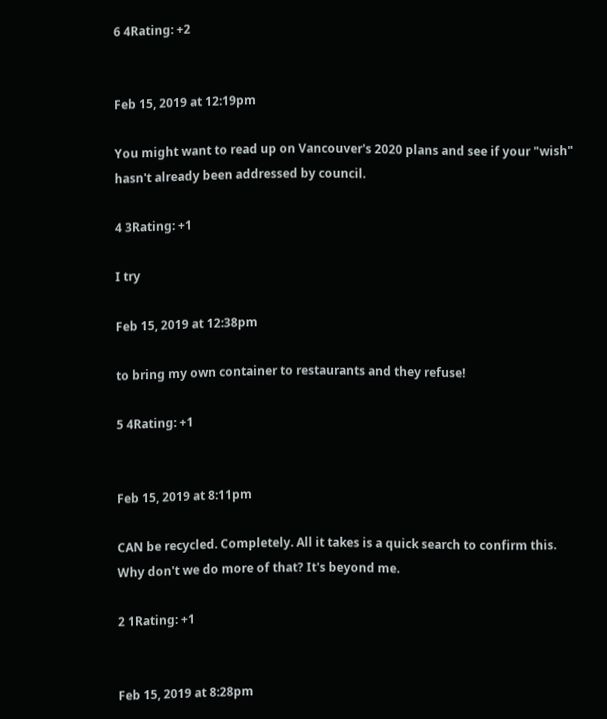6 4Rating: +2


Feb 15, 2019 at 12:19pm

You might want to read up on Vancouver's 2020 plans and see if your "wish" hasn't already been addressed by council.

4 3Rating: +1

I try

Feb 15, 2019 at 12:38pm

to bring my own container to restaurants and they refuse!

5 4Rating: +1


Feb 15, 2019 at 8:11pm

CAN be recycled. Completely. All it takes is a quick search to confirm this. Why don't we do more of that? It's beyond me.

2 1Rating: +1


Feb 15, 2019 at 8:28pm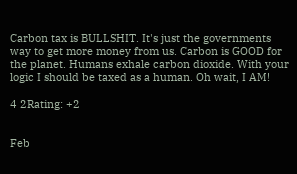Carbon tax is BULLSHIT. It's just the governments way to get more money from us. Carbon is GOOD for the planet. Humans exhale carbon dioxide. With your logic I should be taxed as a human. Oh wait, I AM!

4 2Rating: +2


Feb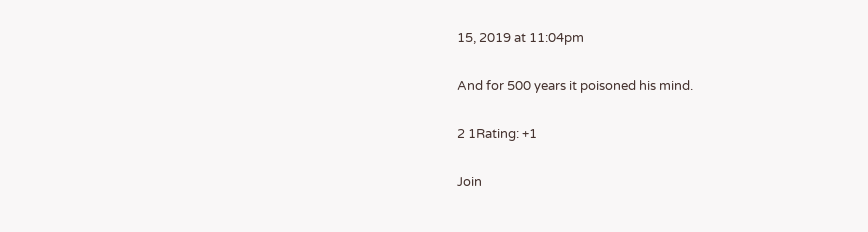15, 2019 at 11:04pm

And for 500 years it poisoned his mind.

2 1Rating: +1

Join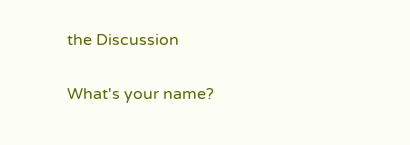the Discussion

What's your name?